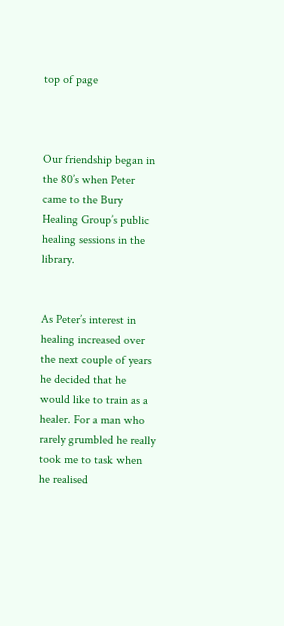top of page



Our friendship began in the 80’s when Peter came to the Bury Healing Group’s public healing sessions in the library.


As Peter’s interest in healing increased over the next couple of years he decided that he would like to train as a healer. For a man who rarely grumbled he really took me to task when he realised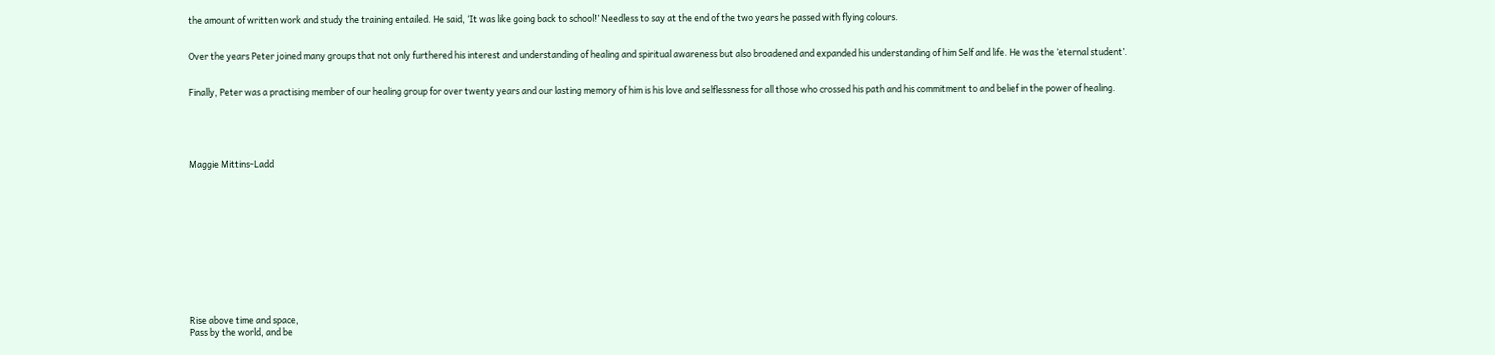the amount of written work and study the training entailed. He said, ‘It was like going back to school!’ Needless to say at the end of the two years he passed with flying colours.


Over the years Peter joined many groups that not only furthered his interest and understanding of healing and spiritual awareness but also broadened and expanded his understanding of him Self and life. He was the ‘eternal student’.


Finally, Peter was a practising member of our healing group for over twenty years and our lasting memory of him is his love and selflessness for all those who crossed his path and his commitment to and belief in the power of healing.





Maggie Mittins-Ladd












Rise above time and space,
Pass by the world, and be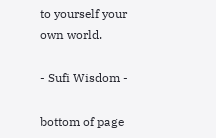to yourself your own world.

- Sufi Wisdom -

bottom of page